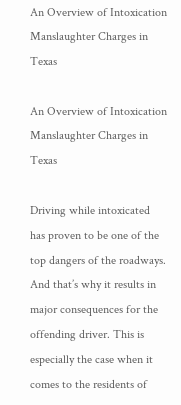An Overview of Intoxication Manslaughter Charges in Texas

An Overview of Intoxication Manslaughter Charges in Texas

Driving while intoxicated has proven to be one of the top dangers of the roadways. And that’s why it results in major consequences for the offending driver. This is especially the case when it comes to the residents of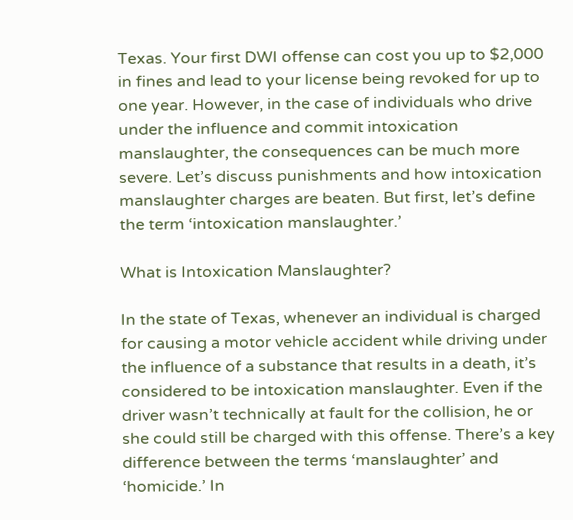Texas. Your first DWI offense can cost you up to $2,000 in fines and lead to your license being revoked for up to one year. However, in the case of individuals who drive under the influence and commit intoxication manslaughter, the consequences can be much more severe. Let’s discuss punishments and how intoxication manslaughter charges are beaten. But first, let’s define the term ‘intoxication manslaughter.’

What is Intoxication Manslaughter?

In the state of Texas, whenever an individual is charged for causing a motor vehicle accident while driving under the influence of a substance that results in a death, it’s considered to be intoxication manslaughter. Even if the driver wasn’t technically at fault for the collision, he or she could still be charged with this offense. There’s a key difference between the terms ‘manslaughter’ and ‘homicide.’ In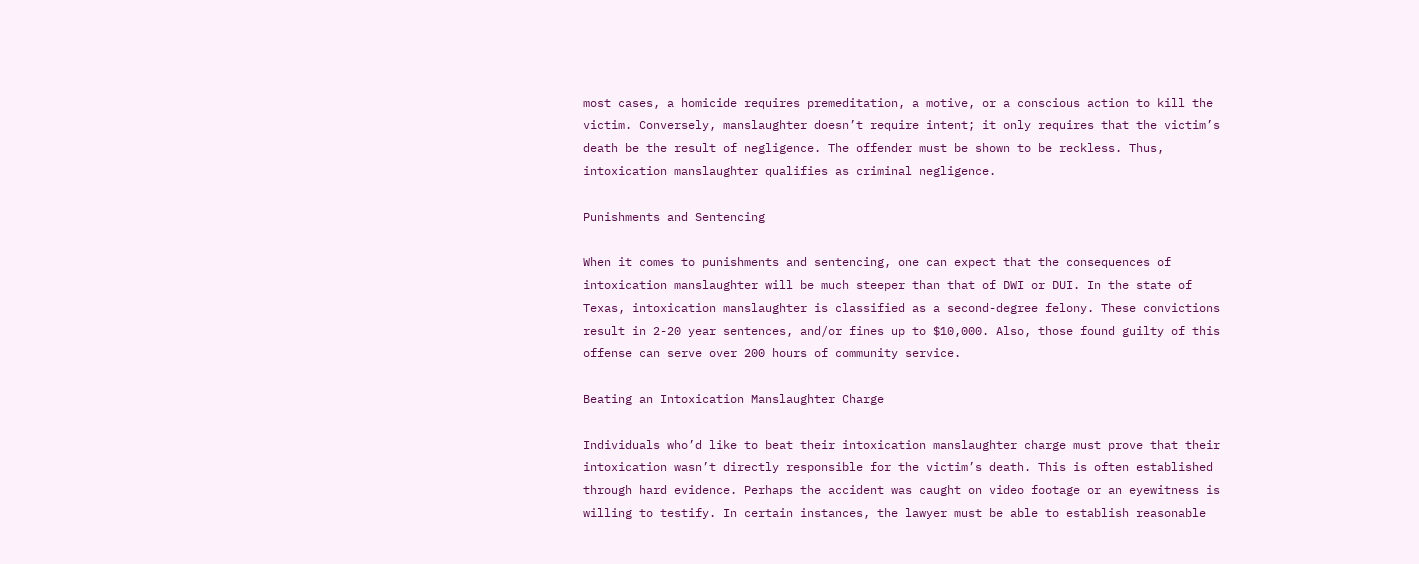most cases, a homicide requires premeditation, a motive, or a conscious action to kill the victim. Conversely, manslaughter doesn’t require intent; it only requires that the victim’s death be the result of negligence. The offender must be shown to be reckless. Thus, intoxication manslaughter qualifies as criminal negligence.

Punishments and Sentencing

When it comes to punishments and sentencing, one can expect that the consequences of intoxication manslaughter will be much steeper than that of DWI or DUI. In the state of Texas, intoxication manslaughter is classified as a second-degree felony. These convictions result in 2-20 year sentences, and/or fines up to $10,000. Also, those found guilty of this offense can serve over 200 hours of community service.

Beating an Intoxication Manslaughter Charge

Individuals who’d like to beat their intoxication manslaughter charge must prove that their intoxication wasn’t directly responsible for the victim’s death. This is often established through hard evidence. Perhaps the accident was caught on video footage or an eyewitness is willing to testify. In certain instances, the lawyer must be able to establish reasonable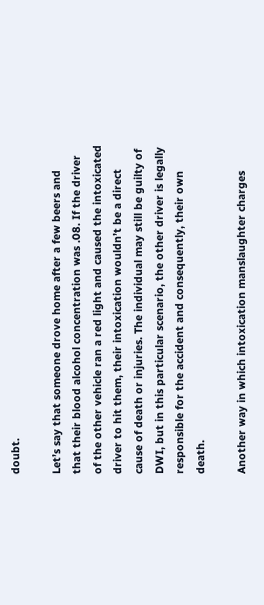doubt.

Let’s say that someone drove home after a few beers and that their blood alcohol concentration was .08. If the driver of the other vehicle ran a red light and caused the intoxicated driver to hit them, their intoxication wouldn’t be a direct cause of death or injuries. The individual may still be guilty of DWI, but in this particular scenario, the other driver is legally responsible for the accident and consequently, their own death.

Another way in which intoxication manslaughter charges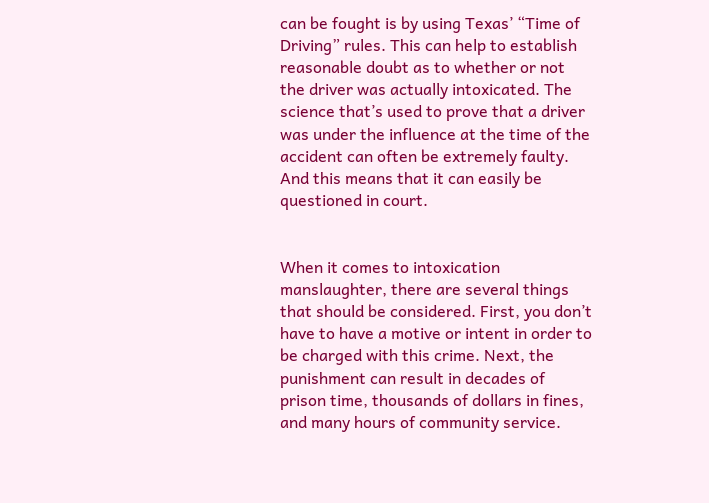can be fought is by using Texas’ “Time of Driving” rules. This can help to establish reasonable doubt as to whether or not the driver was actually intoxicated. The science that’s used to prove that a driver was under the influence at the time of the accident can often be extremely faulty. And this means that it can easily be questioned in court.


When it comes to intoxication manslaughter, there are several things that should be considered. First, you don’t have to have a motive or intent in order to be charged with this crime. Next, the punishment can result in decades of prison time, thousands of dollars in fines, and many hours of community service.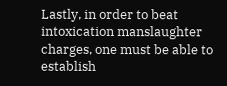Lastly, in order to beat intoxication manslaughter charges, one must be able to establish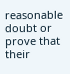reasonable doubt or prove that their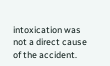intoxication was not a direct cause of the accident.